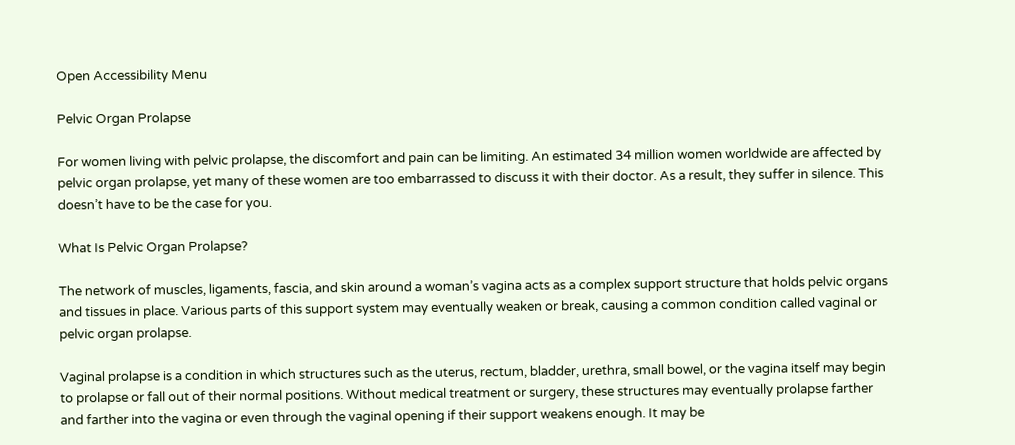Open Accessibility Menu

Pelvic Organ Prolapse

For women living with pelvic prolapse, the discomfort and pain can be limiting. An estimated 34 million women worldwide are affected by pelvic organ prolapse, yet many of these women are too embarrassed to discuss it with their doctor. As a result, they suffer in silence. This doesn’t have to be the case for you.

What Is Pelvic Organ Prolapse?

The network of muscles, ligaments, fascia, and skin around a woman’s vagina acts as a complex support structure that holds pelvic organs and tissues in place. Various parts of this support system may eventually weaken or break, causing a common condition called vaginal or pelvic organ prolapse.

Vaginal prolapse is a condition in which structures such as the uterus, rectum, bladder, urethra, small bowel, or the vagina itself may begin to prolapse or fall out of their normal positions. Without medical treatment or surgery, these structures may eventually prolapse farther and farther into the vagina or even through the vaginal opening if their support weakens enough. It may be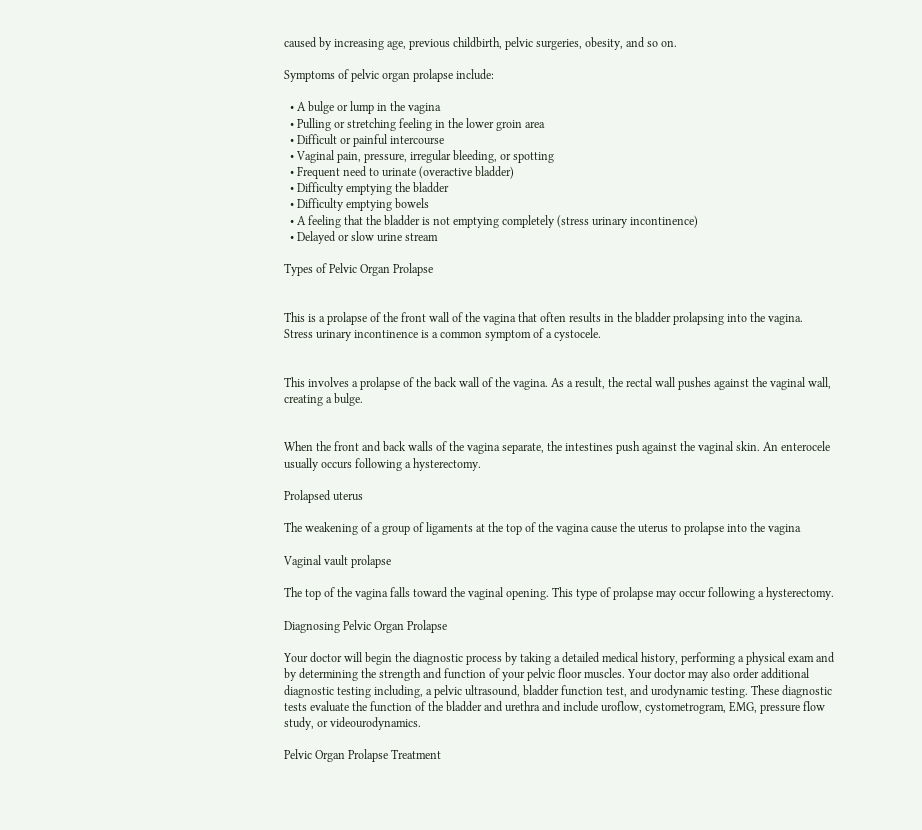caused by increasing age, previous childbirth, pelvic surgeries, obesity, and so on.

Symptoms of pelvic organ prolapse include:

  • A bulge or lump in the vagina
  • Pulling or stretching feeling in the lower groin area
  • Difficult or painful intercourse
  • Vaginal pain, pressure, irregular bleeding, or spotting
  • Frequent need to urinate (overactive bladder)
  • Difficulty emptying the bladder
  • Difficulty emptying bowels
  • A feeling that the bladder is not emptying completely (stress urinary incontinence)
  • Delayed or slow urine stream

Types of Pelvic Organ Prolapse


This is a prolapse of the front wall of the vagina that often results in the bladder prolapsing into the vagina. Stress urinary incontinence is a common symptom of a cystocele.


This involves a prolapse of the back wall of the vagina. As a result, the rectal wall pushes against the vaginal wall, creating a bulge.


When the front and back walls of the vagina separate, the intestines push against the vaginal skin. An enterocele usually occurs following a hysterectomy.

Prolapsed uterus

The weakening of a group of ligaments at the top of the vagina cause the uterus to prolapse into the vagina

Vaginal vault prolapse

The top of the vagina falls toward the vaginal opening. This type of prolapse may occur following a hysterectomy.

Diagnosing Pelvic Organ Prolapse

Your doctor will begin the diagnostic process by taking a detailed medical history, performing a physical exam and by determining the strength and function of your pelvic floor muscles. Your doctor may also order additional diagnostic testing including, a pelvic ultrasound, bladder function test, and urodynamic testing. These diagnostic tests evaluate the function of the bladder and urethra and include uroflow, cystometrogram, EMG, pressure flow study, or videourodynamics.

Pelvic Organ Prolapse Treatment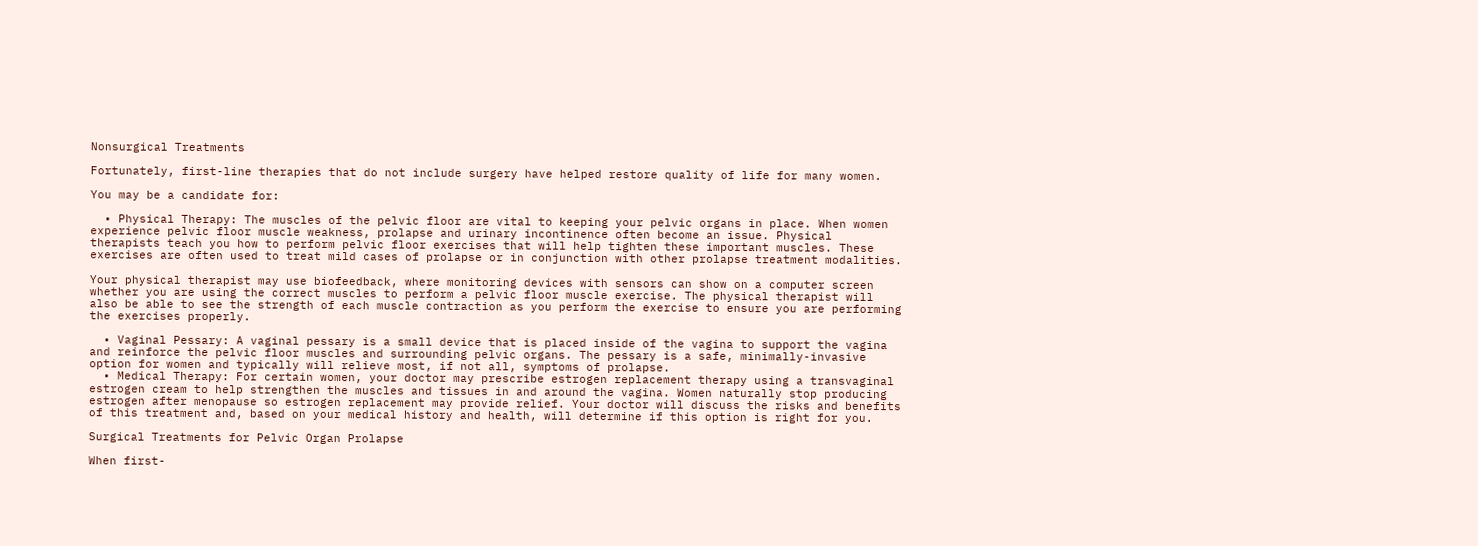Nonsurgical Treatments

Fortunately, first-line therapies that do not include surgery have helped restore quality of life for many women.

You may be a candidate for:

  • Physical Therapy: The muscles of the pelvic floor are vital to keeping your pelvic organs in place. When women experience pelvic floor muscle weakness, prolapse and urinary incontinence often become an issue. Physical therapists teach you how to perform pelvic floor exercises that will help tighten these important muscles. These exercises are often used to treat mild cases of prolapse or in conjunction with other prolapse treatment modalities.

Your physical therapist may use biofeedback, where monitoring devices with sensors can show on a computer screen whether you are using the correct muscles to perform a pelvic floor muscle exercise. The physical therapist will also be able to see the strength of each muscle contraction as you perform the exercise to ensure you are performing the exercises properly.

  • Vaginal Pessary: A vaginal pessary is a small device that is placed inside of the vagina to support the vagina and reinforce the pelvic floor muscles and surrounding pelvic organs. The pessary is a safe, minimally-invasive option for women and typically will relieve most, if not all, symptoms of prolapse.
  • Medical Therapy: For certain women, your doctor may prescribe estrogen replacement therapy using a transvaginal estrogen cream to help strengthen the muscles and tissues in and around the vagina. Women naturally stop producing estrogen after menopause so estrogen replacement may provide relief. Your doctor will discuss the risks and benefits of this treatment and, based on your medical history and health, will determine if this option is right for you.

Surgical Treatments for Pelvic Organ Prolapse

When first-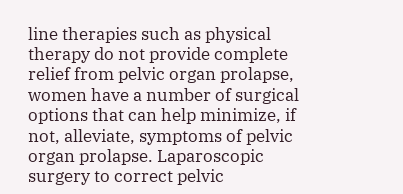line therapies such as physical therapy do not provide complete relief from pelvic organ prolapse, women have a number of surgical options that can help minimize, if not, alleviate, symptoms of pelvic organ prolapse. Laparoscopic surgery to correct pelvic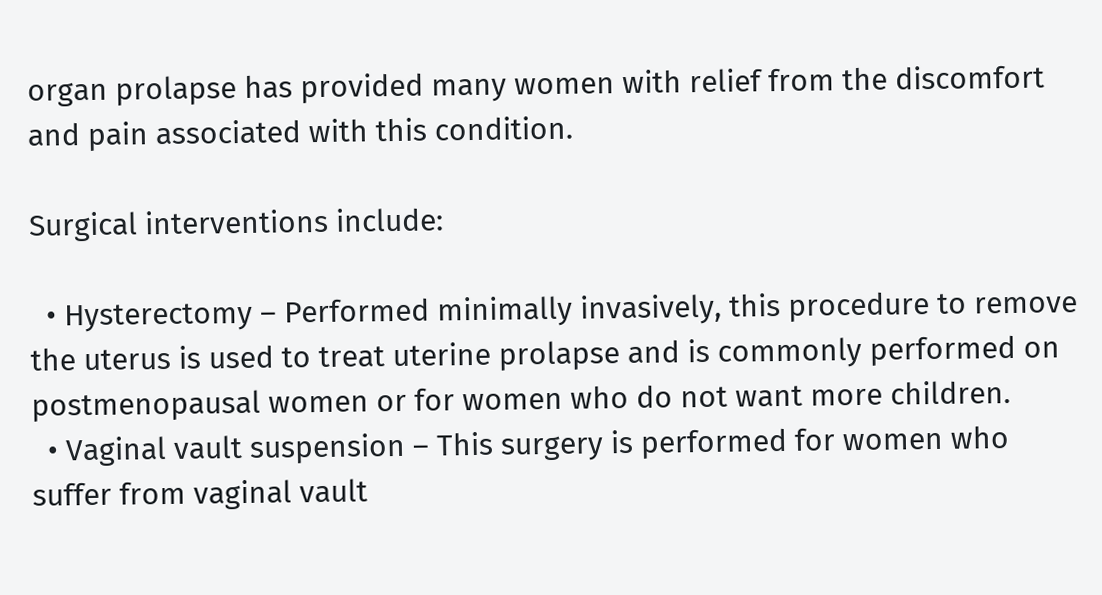organ prolapse has provided many women with relief from the discomfort and pain associated with this condition.

Surgical interventions include:

  • Hysterectomy – Performed minimally invasively, this procedure to remove the uterus is used to treat uterine prolapse and is commonly performed on postmenopausal women or for women who do not want more children.
  • Vaginal vault suspension – This surgery is performed for women who suffer from vaginal vault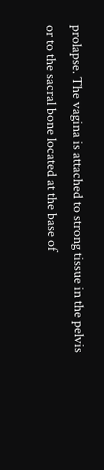prolapse. The vagina is attached to strong tissue in the pelvis or to the sacral bone located at the base of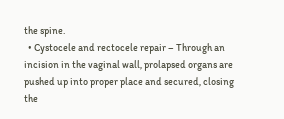the spine.
  • Cystocele and rectocele repair – Through an incision in the vaginal wall, prolapsed organs are pushed up into proper place and secured, closing the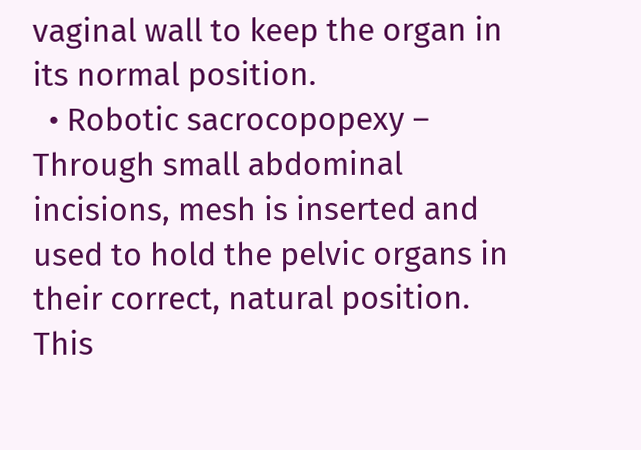vaginal wall to keep the organ in its normal position.
  • Robotic sacrocopopexy – Through small abdominal incisions, mesh is inserted and used to hold the pelvic organs in their correct, natural position. This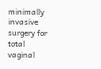minimally invasive surgery for total vaginal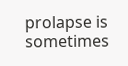prolapse is sometimes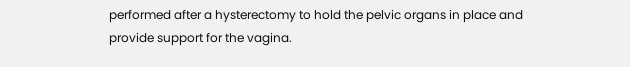performed after a hysterectomy to hold the pelvic organs in place and provide support for the vagina.